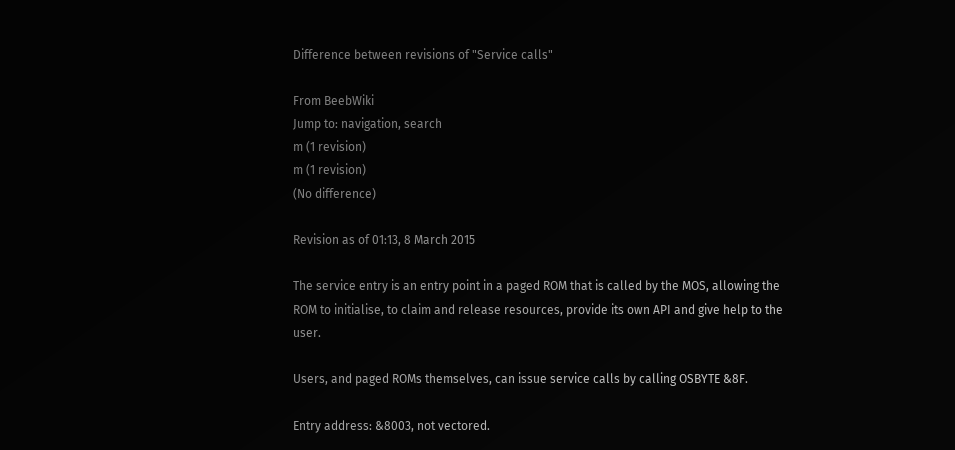Difference between revisions of "Service calls"

From BeebWiki
Jump to: navigation, search
m (1 revision)
m (1 revision)
(No difference)

Revision as of 01:13, 8 March 2015

The service entry is an entry point in a paged ROM that is called by the MOS, allowing the ROM to initialise, to claim and release resources, provide its own API and give help to the user.

Users, and paged ROMs themselves, can issue service calls by calling OSBYTE &8F.

Entry address: &8003, not vectored.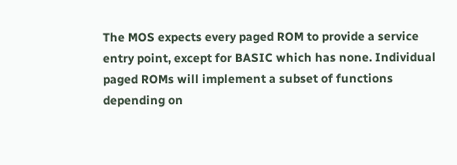The MOS expects every paged ROM to provide a service entry point, except for BASIC which has none. Individual paged ROMs will implement a subset of functions depending on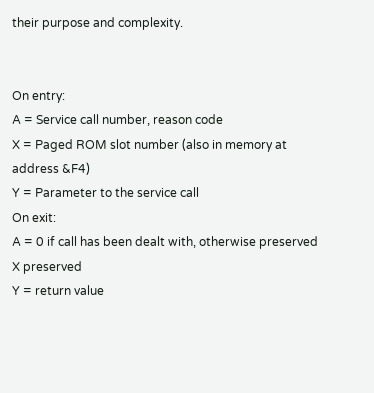their purpose and complexity.


On entry:
A = Service call number, reason code
X = Paged ROM slot number (also in memory at address &F4)
Y = Parameter to the service call
On exit:
A = 0 if call has been dealt with, otherwise preserved
X preserved
Y = return value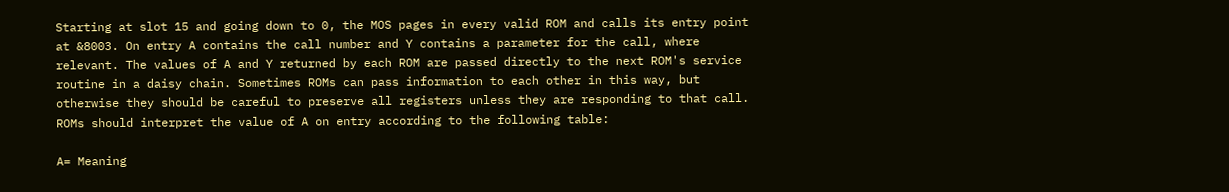Starting at slot 15 and going down to 0, the MOS pages in every valid ROM and calls its entry point at &8003. On entry A contains the call number and Y contains a parameter for the call, where relevant. The values of A and Y returned by each ROM are passed directly to the next ROM's service routine in a daisy chain. Sometimes ROMs can pass information to each other in this way, but otherwise they should be careful to preserve all registers unless they are responding to that call. ROMs should interpret the value of A on entry according to the following table:

A= Meaning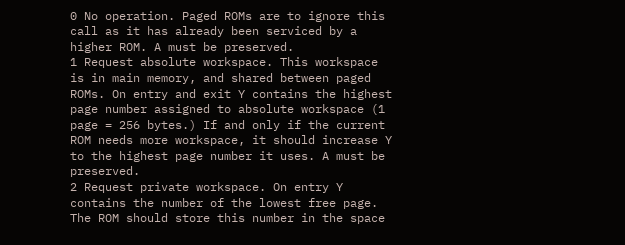0 No operation. Paged ROMs are to ignore this call as it has already been serviced by a higher ROM. A must be preserved.
1 Request absolute workspace. This workspace is in main memory, and shared between paged ROMs. On entry and exit Y contains the highest page number assigned to absolute workspace (1 page = 256 bytes.) If and only if the current ROM needs more workspace, it should increase Y to the highest page number it uses. A must be preserved.
2 Request private workspace. On entry Y contains the number of the lowest free page. The ROM should store this number in the space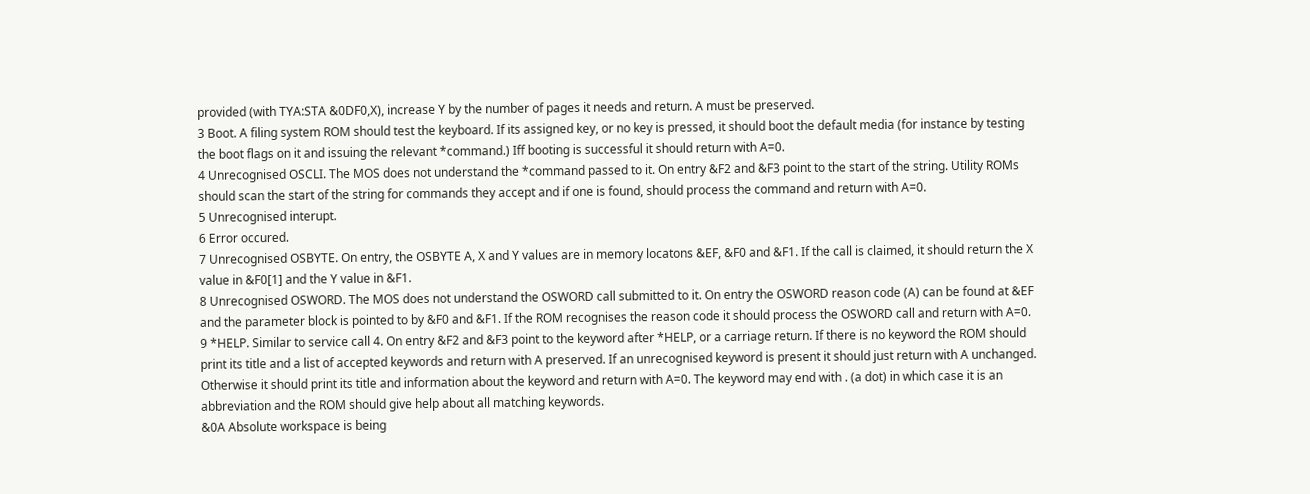provided (with TYA:STA &0DF0,X), increase Y by the number of pages it needs and return. A must be preserved.
3 Boot. A filing system ROM should test the keyboard. If its assigned key, or no key is pressed, it should boot the default media (for instance by testing the boot flags on it and issuing the relevant *command.) Iff booting is successful it should return with A=0.
4 Unrecognised OSCLI. The MOS does not understand the *command passed to it. On entry &F2 and &F3 point to the start of the string. Utility ROMs should scan the start of the string for commands they accept and if one is found, should process the command and return with A=0.
5 Unrecognised interupt.
6 Error occured.
7 Unrecognised OSBYTE. On entry, the OSBYTE A, X and Y values are in memory locatons &EF, &F0 and &F1. If the call is claimed, it should return the X value in &F0[1] and the Y value in &F1.
8 Unrecognised OSWORD. The MOS does not understand the OSWORD call submitted to it. On entry the OSWORD reason code (A) can be found at &EF and the parameter block is pointed to by &F0 and &F1. If the ROM recognises the reason code it should process the OSWORD call and return with A=0.
9 *HELP. Similar to service call 4. On entry &F2 and &F3 point to the keyword after *HELP, or a carriage return. If there is no keyword the ROM should print its title and a list of accepted keywords and return with A preserved. If an unrecognised keyword is present it should just return with A unchanged. Otherwise it should print its title and information about the keyword and return with A=0. The keyword may end with . (a dot) in which case it is an abbreviation and the ROM should give help about all matching keywords.
&0A Absolute workspace is being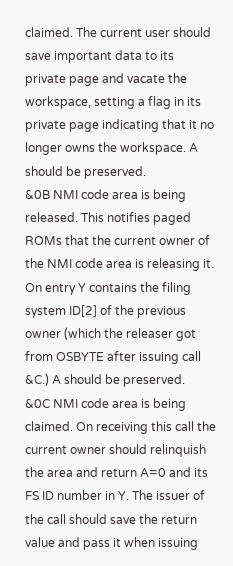claimed. The current user should save important data to its private page and vacate the workspace, setting a flag in its private page indicating that it no longer owns the workspace. A should be preserved.
&0B NMI code area is being released. This notifies paged ROMs that the current owner of the NMI code area is releasing it. On entry Y contains the filing system ID[2] of the previous owner (which the releaser got from OSBYTE after issuing call &C.) A should be preserved.
&0C NMI code area is being claimed. On receiving this call the current owner should relinquish the area and return A=0 and its FS ID number in Y. The issuer of the call should save the return value and pass it when issuing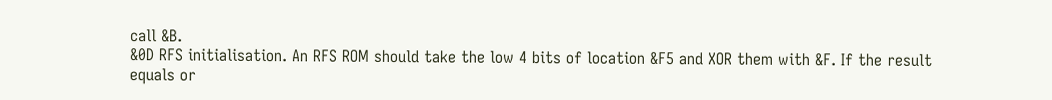call &B.
&0D RFS initialisation. An RFS ROM should take the low 4 bits of location &F5 and XOR them with &F. If the result equals or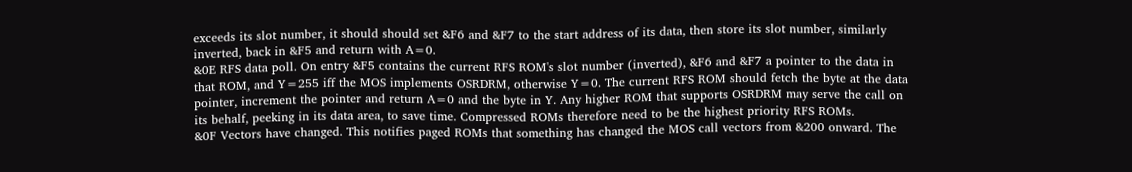exceeds its slot number, it should should set &F6 and &F7 to the start address of its data, then store its slot number, similarly inverted, back in &F5 and return with A=0.
&0E RFS data poll. On entry &F5 contains the current RFS ROM's slot number (inverted), &F6 and &F7 a pointer to the data in that ROM, and Y=255 iff the MOS implements OSRDRM, otherwise Y=0. The current RFS ROM should fetch the byte at the data pointer, increment the pointer and return A=0 and the byte in Y. Any higher ROM that supports OSRDRM may serve the call on its behalf, peeking in its data area, to save time. Compressed ROMs therefore need to be the highest priority RFS ROMs.
&0F Vectors have changed. This notifies paged ROMs that something has changed the MOS call vectors from &200 onward. The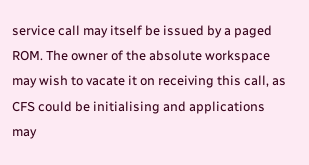service call may itself be issued by a paged ROM. The owner of the absolute workspace may wish to vacate it on receiving this call, as CFS could be initialising and applications may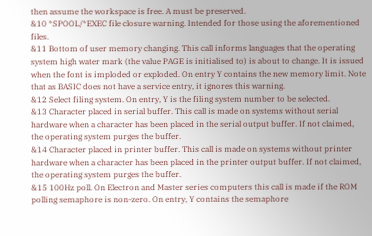then assume the workspace is free. A must be preserved.
&10 *SPOOL/*EXEC file closure warning. Intended for those using the aforementioned files.
&11 Bottom of user memory changing. This call informs languages that the operating system high water mark (the value PAGE is initialised to) is about to change. It is issued when the font is imploded or exploded. On entry Y contains the new memory limit. Note that as BASIC does not have a service entry, it ignores this warning.
&12 Select filing system. On entry, Y is the filing system number to be selected.
&13 Character placed in serial buffer. This call is made on systems without serial hardware when a character has been placed in the serial output buffer. If not claimed, the operating system purges the buffer.
&14 Character placed in printer buffer. This call is made on systems without printer hardware when a character has been placed in the printer output buffer. If not claimed, the operating system purges the buffer.
&15 100Hz poll. On Electron and Master series computers this call is made if the ROM polling semaphore is non-zero. On entry, Y contains the semaphore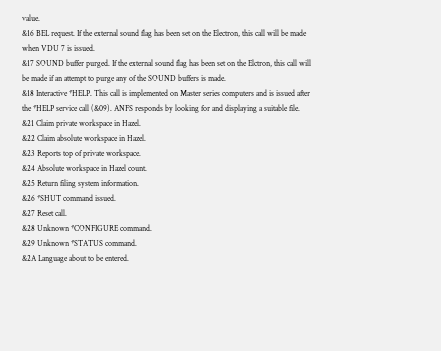value.
&16 BEL request. If the external sound flag has been set on the Electron, this call will be made when VDU 7 is issued.
&17 SOUND buffer purged. If the external sound flag has been set on the Elctron, this call will be made if an attempt to purge any of the SOUND buffers is made.
&18 Interactive *HELP. This call is implemented on Master series computers and is issued after the *HELP service call (&09). ANFS responds by looking for and displaying a suitable file.
&21 Claim private workspace in Hazel.
&22 Claim absolute workspace in Hazel.
&23 Reports top of private workspace.
&24 Absolute workspace in Hazel count.
&25 Return filing system information.
&26 *SHUT command issued.
&27 Reset call.
&28 Unknown *CONFIGURE command.
&29 Unknown *STATUS command.
&2A Language about to be entered.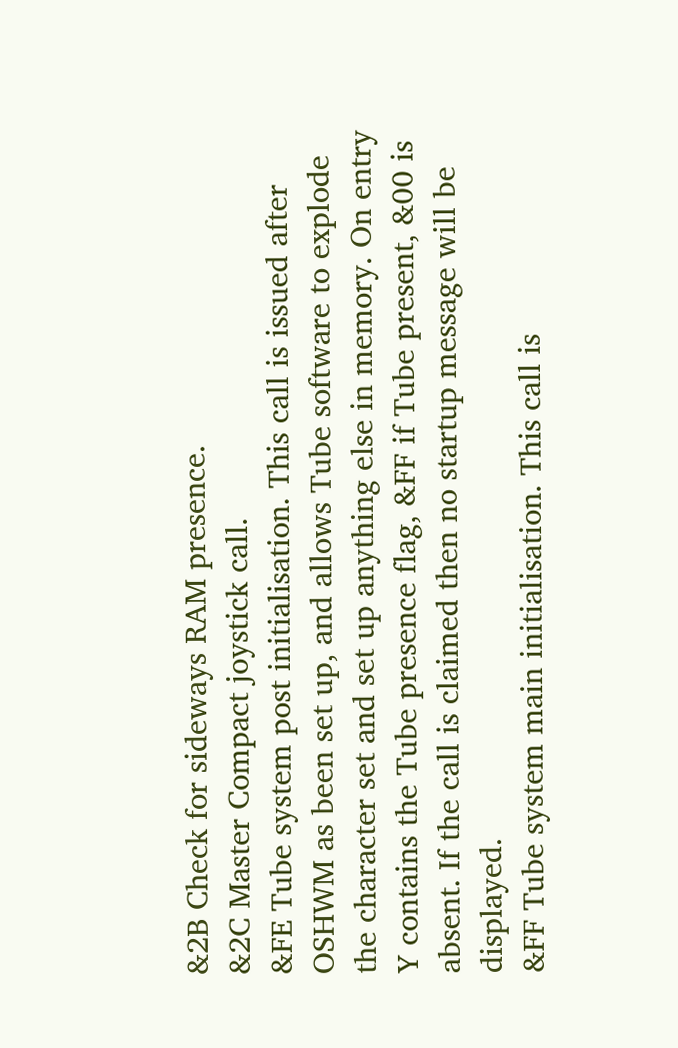&2B Check for sideways RAM presence.
&2C Master Compact joystick call.
&FE Tube system post initialisation. This call is issued after OSHWM as been set up, and allows Tube software to explode the character set and set up anything else in memory. On entry Y contains the Tube presence flag, &FF if Tube present, &00 is absent. If the call is claimed then no startup message will be displayed.
&FF Tube system main initialisation. This call is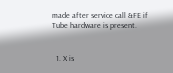made after service call &FE if Tube hardware is present.


  1. X is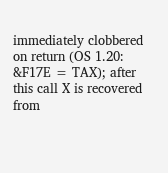immediately clobbered on return (OS 1.20: &F17E = TAX); after this call X is recovered from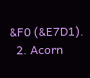&F0 (&E7D1).
  2. Acorn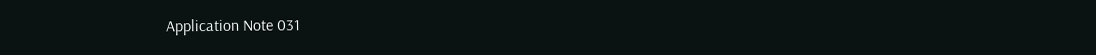Application Note 031